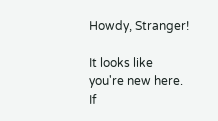Howdy, Stranger!

It looks like you're new here. If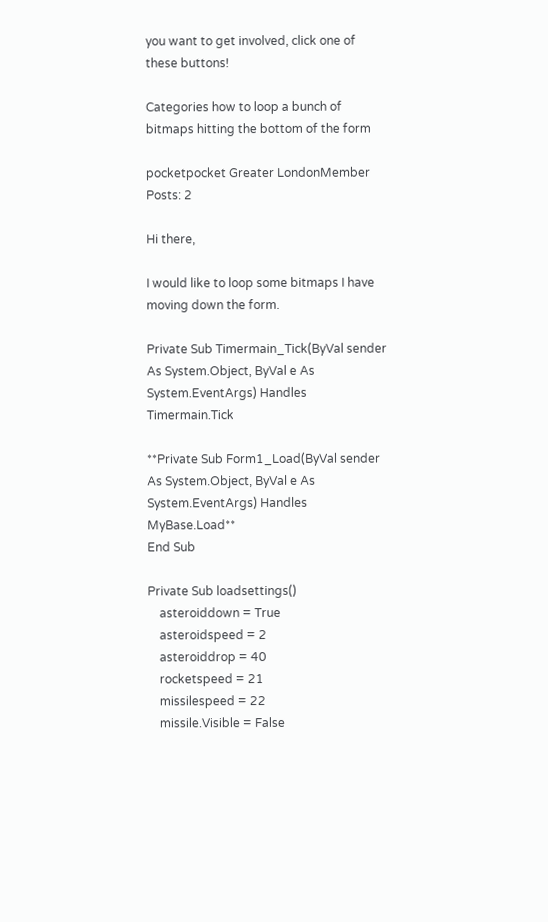you want to get involved, click one of these buttons!

Categories how to loop a bunch of bitmaps hitting the bottom of the form

pocketpocket Greater LondonMember Posts: 2

Hi there,

I would like to loop some bitmaps I have moving down the form.

Private Sub Timermain_Tick(ByVal sender As System.Object, ByVal e As System.EventArgs) Handles Timermain.Tick

**Private Sub Form1_Load(ByVal sender As System.Object, ByVal e As System.EventArgs) Handles MyBase.Load**
End Sub

Private Sub loadsettings()
    asteroiddown = True
    asteroidspeed = 2
    asteroiddrop = 40
    rocketspeed = 21
    missilespeed = 22
    missile.Visible = False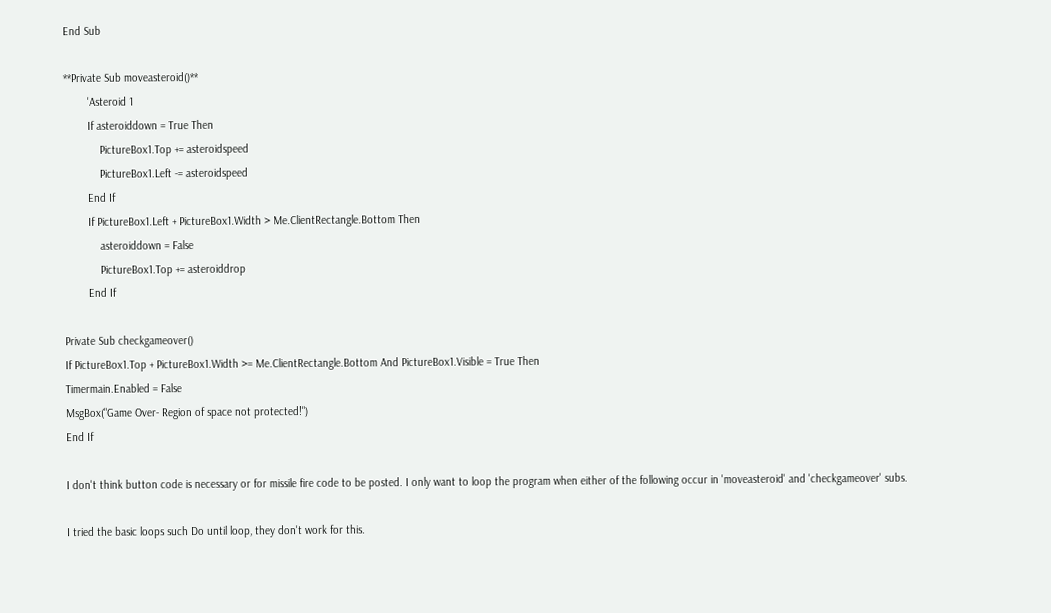End Sub

**Private Sub moveasteroid()**
        'Asteroid 1
        If asteroiddown = True Then
            PictureBox1.Top += asteroidspeed
            PictureBox1.Left -= asteroidspeed
        End If
        If PictureBox1.Left + PictureBox1.Width > Me.ClientRectangle.Bottom Then
            asteroiddown = False
            PictureBox1.Top += asteroiddrop
        End If

Private Sub checkgameover()
If PictureBox1.Top + PictureBox1.Width >= Me.ClientRectangle.Bottom And PictureBox1.Visible = True Then
Timermain.Enabled = False
MsgBox("Game Over- Region of space not protected!")
End If

I don't think button code is necessary or for missile fire code to be posted. I only want to loop the program when either of the following occur in 'moveasteroid' and 'checkgameover' subs.

I tried the basic loops such Do until loop, they don't work for this.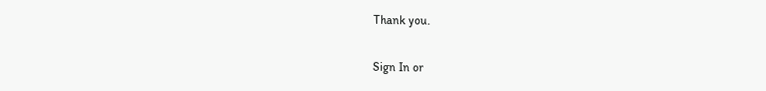Thank you.

Sign In or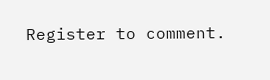Register to comment.